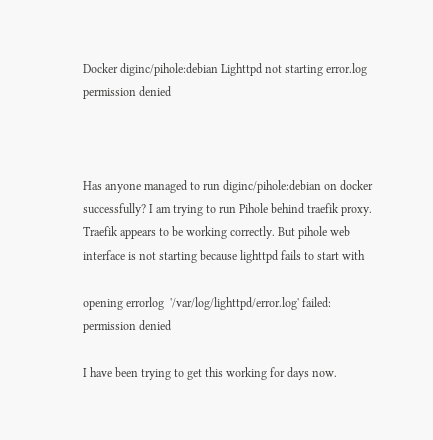Docker diginc/pihole:debian Lighttpd not starting error.log permission denied



Has anyone managed to run diginc/pihole:debian on docker successfully? I am trying to run Pihole behind traefik proxy. Traefik appears to be working correctly. But pihole web interface is not starting because lighttpd fails to start with

opening errorlog  '/var/log/lighttpd/error.log' failed: permission denied

I have been trying to get this working for days now.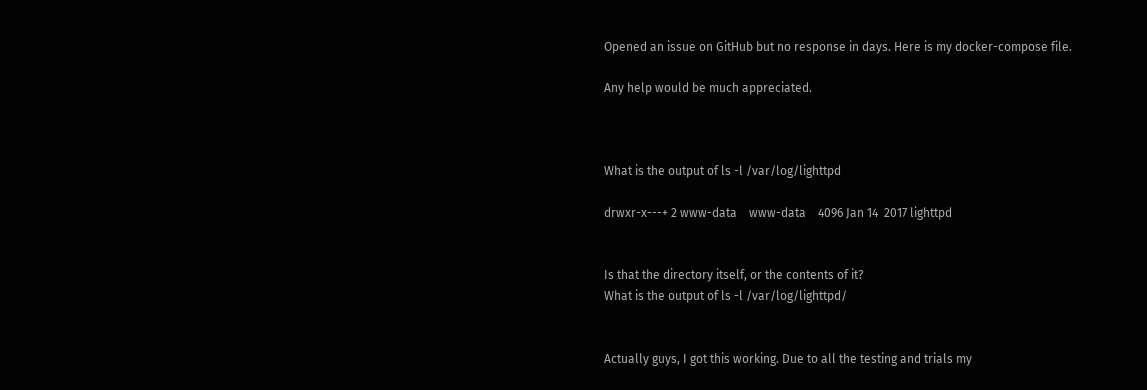Opened an issue on GitHub but no response in days. Here is my docker-compose file.

Any help would be much appreciated.



What is the output of ls -l /var/log/lighttpd

drwxr-x---+ 2 www-data    www-data    4096 Jan 14  2017 lighttpd


Is that the directory itself, or the contents of it?
What is the output of ls -l /var/log/lighttpd/


Actually guys, I got this working. Due to all the testing and trials my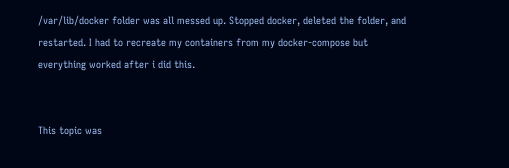/var/lib/docker folder was all messed up. Stopped docker, deleted the folder, and restarted. I had to recreate my containers from my docker-compose but everything worked after i did this.


This topic was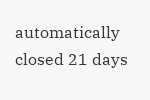automatically closed 21 days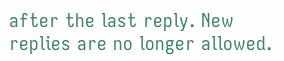after the last reply. New replies are no longer allowed.